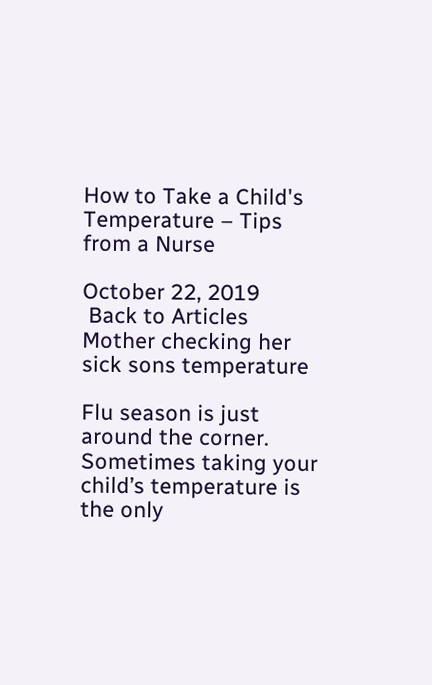How to Take a Child's Temperature – Tips from a Nurse

October 22, 2019
 Back to Articles
Mother checking her sick sons temperature

Flu season is just around the corner. Sometimes taking your child’s temperature is the only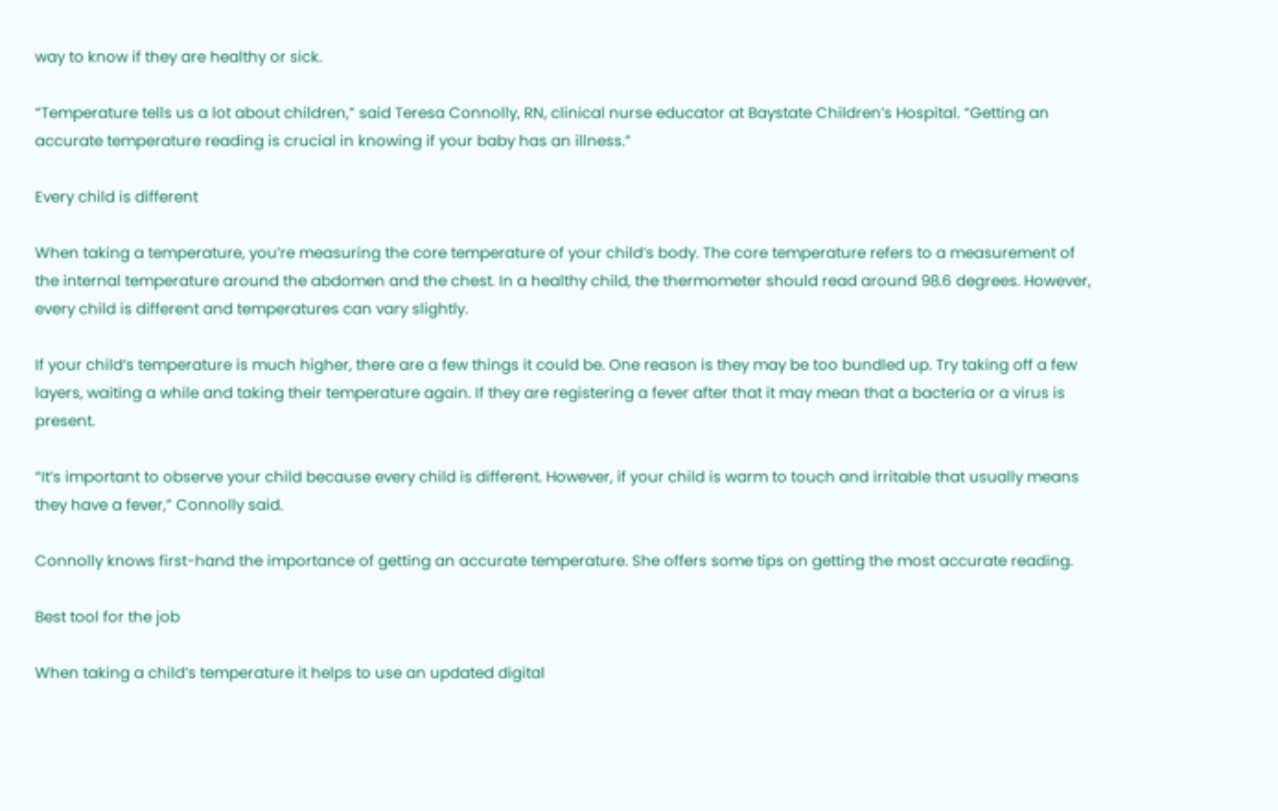way to know if they are healthy or sick.

“Temperature tells us a lot about children,” said Teresa Connolly, RN, clinical nurse educator at Baystate Children’s Hospital. “Getting an accurate temperature reading is crucial in knowing if your baby has an illness.”

Every child is different

When taking a temperature, you’re measuring the core temperature of your child’s body. The core temperature refers to a measurement of the internal temperature around the abdomen and the chest. In a healthy child, the thermometer should read around 98.6 degrees. However, every child is different and temperatures can vary slightly.

If your child’s temperature is much higher, there are a few things it could be. One reason is they may be too bundled up. Try taking off a few layers, waiting a while and taking their temperature again. If they are registering a fever after that it may mean that a bacteria or a virus is present.

“It’s important to observe your child because every child is different. However, if your child is warm to touch and irritable that usually means they have a fever,” Connolly said.

Connolly knows first-hand the importance of getting an accurate temperature. She offers some tips on getting the most accurate reading.

Best tool for the job

When taking a child’s temperature it helps to use an updated digital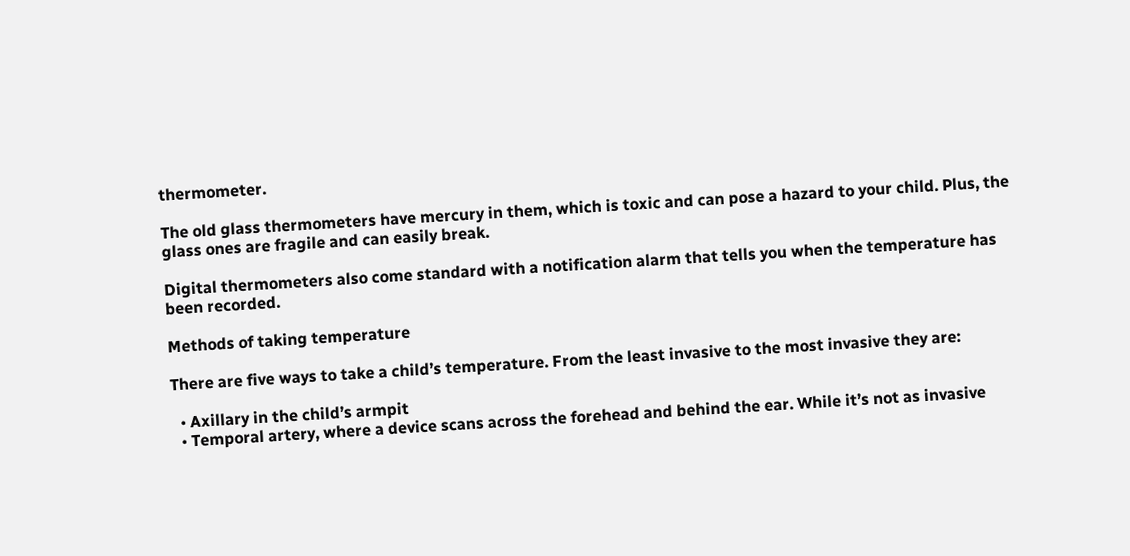thermometer.

The old glass thermometers have mercury in them, which is toxic and can pose a hazard to your child. Plus, the glass ones are fragile and can easily break.

Digital thermometers also come standard with a notification alarm that tells you when the temperature has been recorded.

Methods of taking temperature

There are five ways to take a child’s temperature. From the least invasive to the most invasive they are:

  • Axillary in the child’s armpit
  • Temporal artery, where a device scans across the forehead and behind the ear. While it’s not as invasive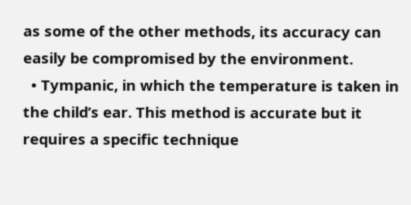as some of the other methods, its accuracy can easily be compromised by the environment.
  • Tympanic, in which the temperature is taken in the child’s ear. This method is accurate but it requires a specific technique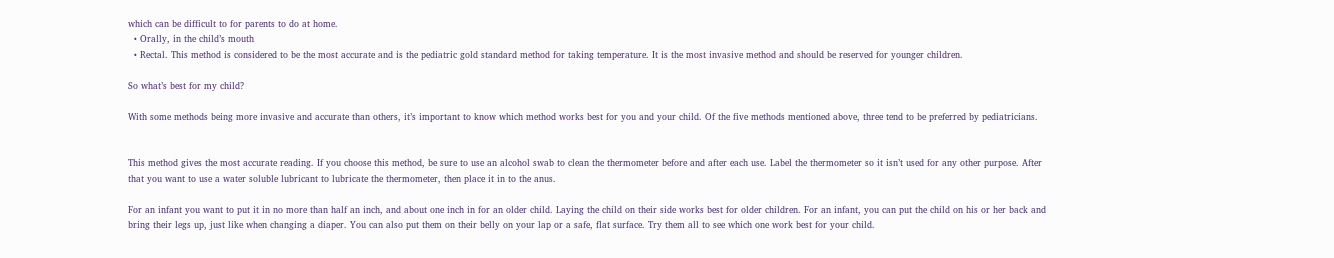which can be difficult to for parents to do at home.
  • Orally, in the child’s mouth
  • Rectal. This method is considered to be the most accurate and is the pediatric gold standard method for taking temperature. It is the most invasive method and should be reserved for younger children.

So what’s best for my child?

With some methods being more invasive and accurate than others, it’s important to know which method works best for you and your child. Of the five methods mentioned above, three tend to be preferred by pediatricians.


This method gives the most accurate reading. If you choose this method, be sure to use an alcohol swab to clean the thermometer before and after each use. Label the thermometer so it isn’t used for any other purpose. After that you want to use a water soluble lubricant to lubricate the thermometer, then place it in to the anus.

For an infant you want to put it in no more than half an inch, and about one inch in for an older child. Laying the child on their side works best for older children. For an infant, you can put the child on his or her back and bring their legs up, just like when changing a diaper. You can also put them on their belly on your lap or a safe, flat surface. Try them all to see which one work best for your child.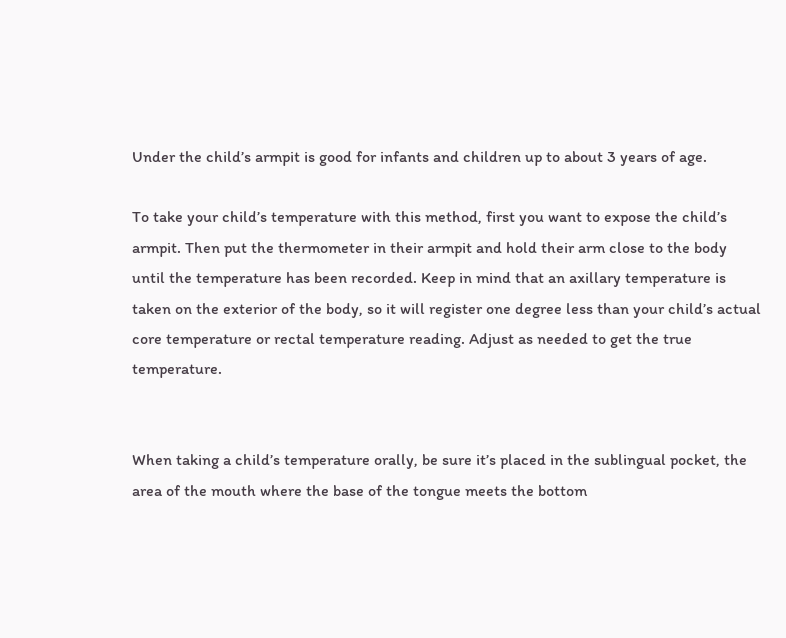Under the child’s armpit is good for infants and children up to about 3 years of age.

To take your child’s temperature with this method, first you want to expose the child’s armpit. Then put the thermometer in their armpit and hold their arm close to the body until the temperature has been recorded. Keep in mind that an axillary temperature is taken on the exterior of the body, so it will register one degree less than your child’s actual core temperature or rectal temperature reading. Adjust as needed to get the true temperature.


When taking a child’s temperature orally, be sure it’s placed in the sublingual pocket, the area of the mouth where the base of the tongue meets the bottom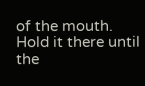of the mouth. Hold it there until the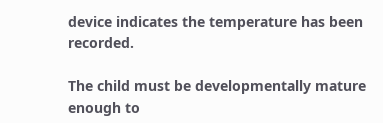device indicates the temperature has been recorded.

The child must be developmentally mature enough to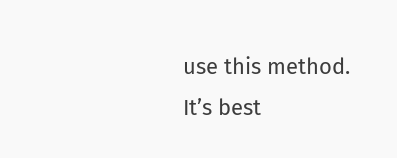use this method. It’s best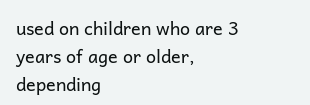used on children who are 3 years of age or older, depending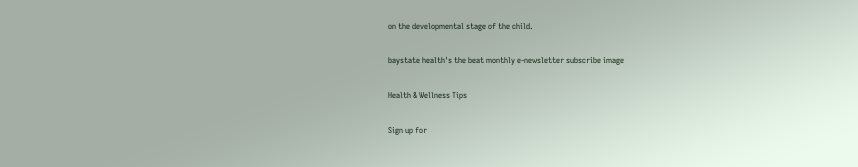on the developmental stage of the child.

baystate health's the beat monthly e-newsletter subscribe image

Health & Wellness Tips

Sign up for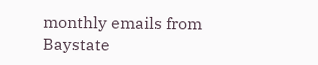monthly emails from Baystate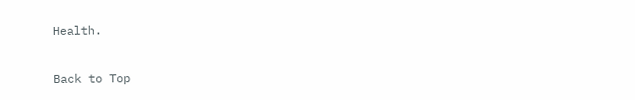Health.

Back to Top